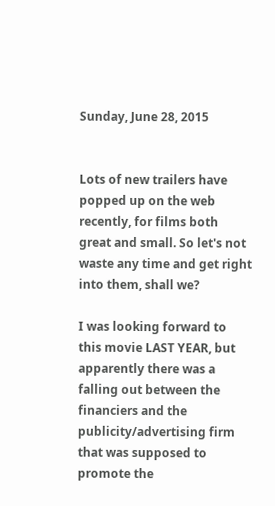Sunday, June 28, 2015


Lots of new trailers have popped up on the web recently, for films both great and small. So let's not waste any time and get right into them, shall we?

I was looking forward to this movie LAST YEAR, but apparently there was a falling out between the financiers and the publicity/advertising firm that was supposed to promote the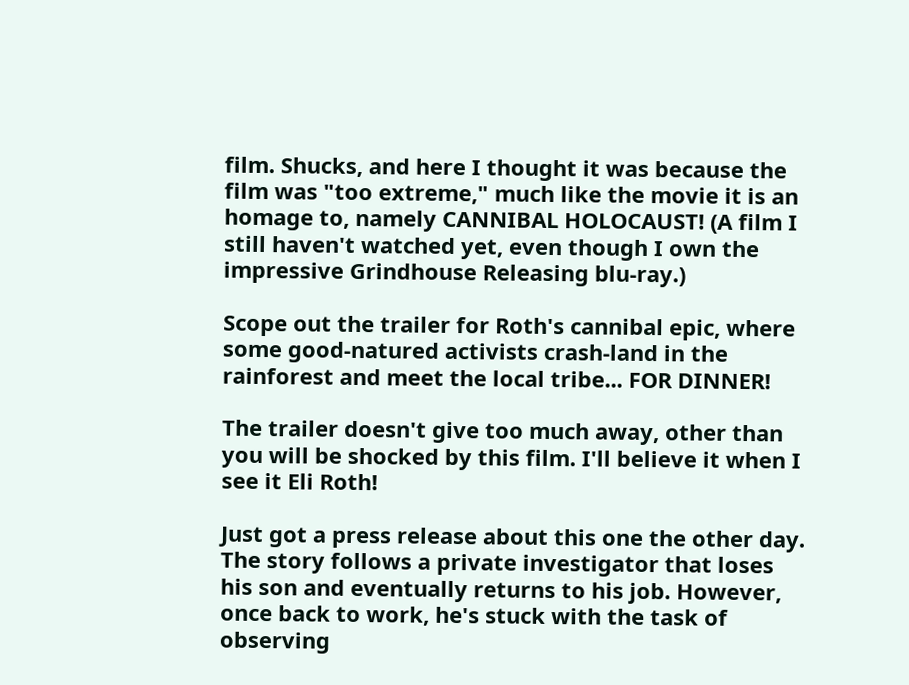film. Shucks, and here I thought it was because the film was "too extreme," much like the movie it is an homage to, namely CANNIBAL HOLOCAUST! (A film I still haven't watched yet, even though I own the impressive Grindhouse Releasing blu-ray.)

Scope out the trailer for Roth's cannibal epic, where some good-natured activists crash-land in the rainforest and meet the local tribe... FOR DINNER!

The trailer doesn't give too much away, other than you will be shocked by this film. I'll believe it when I see it Eli Roth!

Just got a press release about this one the other day. The story follows a private investigator that loses his son and eventually returns to his job. However, once back to work, he's stuck with the task of observing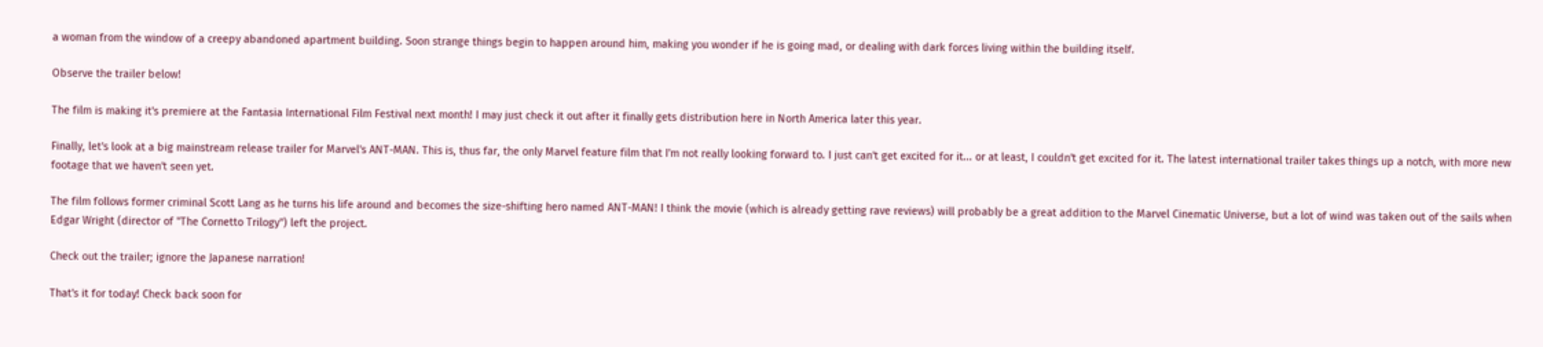a woman from the window of a creepy abandoned apartment building. Soon strange things begin to happen around him, making you wonder if he is going mad, or dealing with dark forces living within the building itself.

Observe the trailer below!

The film is making it's premiere at the Fantasia International Film Festival next month! I may just check it out after it finally gets distribution here in North America later this year.

Finally, let's look at a big mainstream release trailer for Marvel's ANT-MAN. This is, thus far, the only Marvel feature film that I'm not really looking forward to. I just can't get excited for it... or at least, I couldn't get excited for it. The latest international trailer takes things up a notch, with more new footage that we haven't seen yet.

The film follows former criminal Scott Lang as he turns his life around and becomes the size-shifting hero named ANT-MAN! I think the movie (which is already getting rave reviews) will probably be a great addition to the Marvel Cinematic Universe, but a lot of wind was taken out of the sails when Edgar Wright (director of "The Cornetto Trilogy") left the project.

Check out the trailer; ignore the Japanese narration!

That's it for today! Check back soon for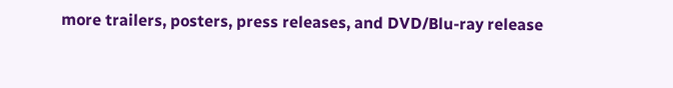more trailers, posters, press releases, and DVD/Blu-ray release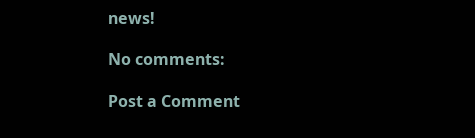news!

No comments:

Post a Comment